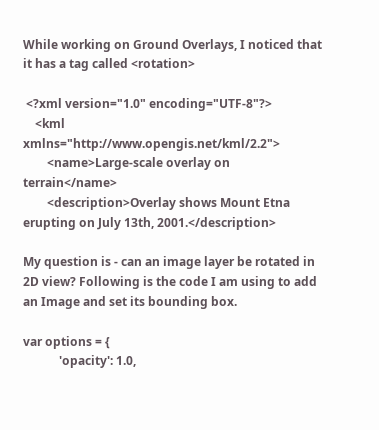While working on Ground Overlays, I noticed that it has a tag called <rotation>

 <?xml version="1.0" encoding="UTF-8"?>
    <kml xmlns="http://www.opengis.net/kml/2.2">
        <name>Large-scale overlay on terrain</name>
        <description>Overlay shows Mount Etna erupting on July 13th, 2001.</description>

My question is - can an image layer be rotated in 2D view? Following is the code I am using to add an Image and set its bounding box.

var options = {
            'opacity': 1.0,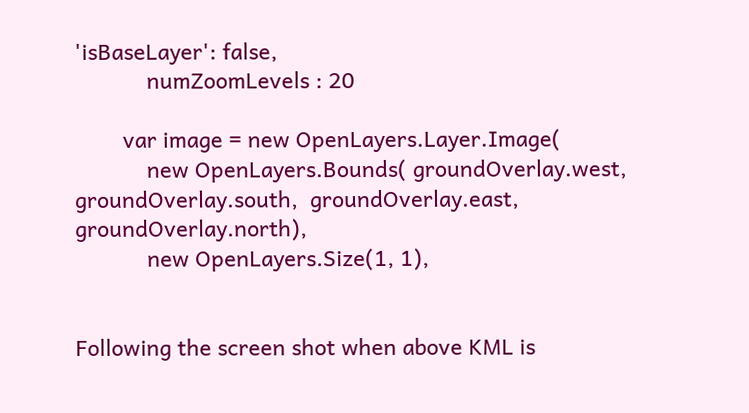'isBaseLayer': false,
            numZoomLevels : 20

        var image = new OpenLayers.Layer.Image(
            new OpenLayers.Bounds( groundOverlay.west, groundOverlay.south,  groundOverlay.east, groundOverlay.north),
            new OpenLayers.Size(1, 1),


Following the screen shot when above KML is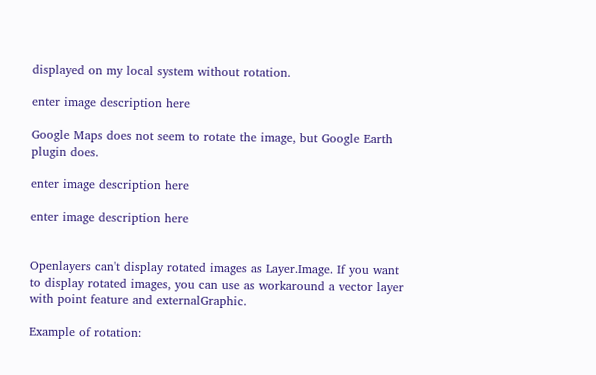displayed on my local system without rotation.

enter image description here

Google Maps does not seem to rotate the image, but Google Earth plugin does.

enter image description here

enter image description here


Openlayers can't display rotated images as Layer.Image. If you want to display rotated images, you can use as workaround a vector layer with point feature and externalGraphic.

Example of rotation: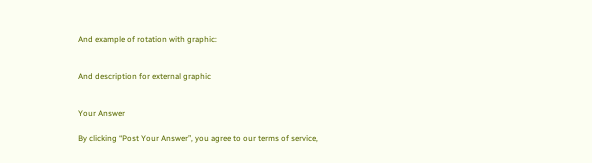And example of rotation with graphic:


And description for external graphic


Your Answer

By clicking “Post Your Answer”, you agree to our terms of service,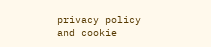privacy policy and cookie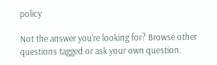policy

Not the answer you're looking for? Browse other questions tagged or ask your own question.